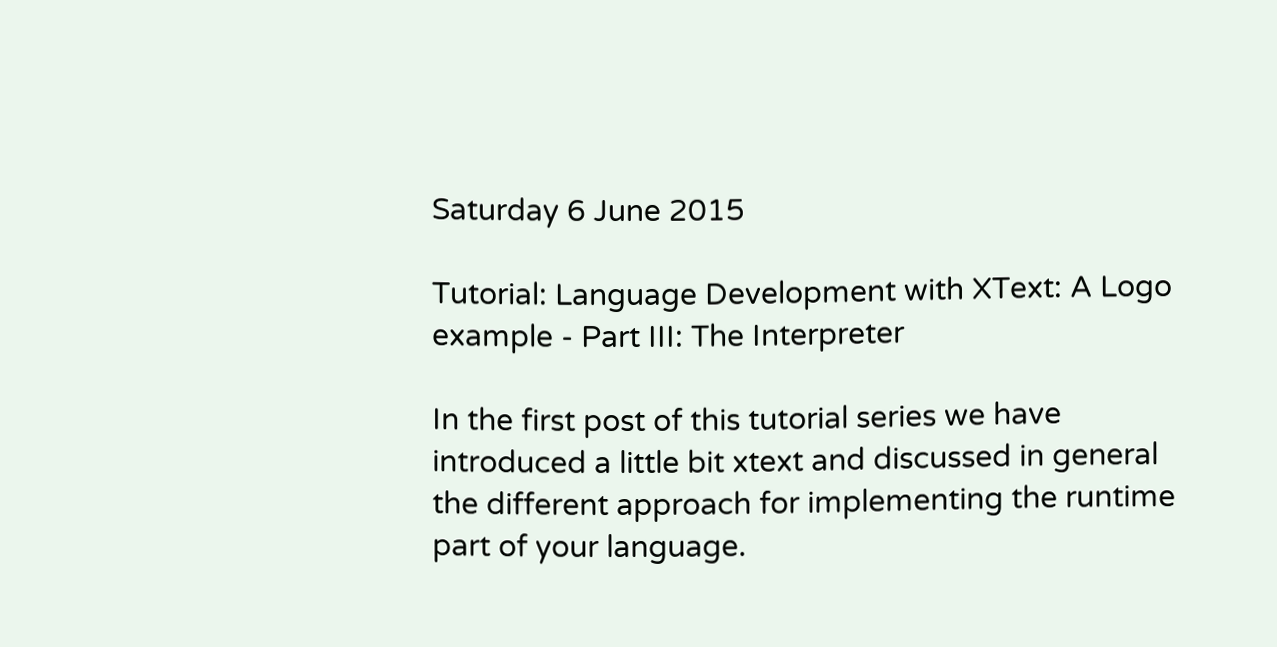Saturday 6 June 2015

Tutorial: Language Development with XText: A Logo example - Part III: The Interpreter

In the first post of this tutorial series we have introduced a little bit xtext and discussed in general the different approach for implementing the runtime part of your language.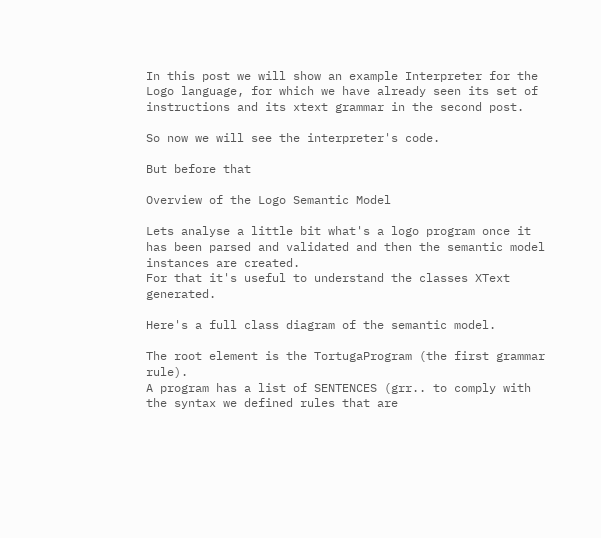In this post we will show an example Interpreter for the Logo language, for which we have already seen its set of instructions and its xtext grammar in the second post.

So now we will see the interpreter's code.

But before that

Overview of the Logo Semantic Model

Lets analyse a little bit what's a logo program once it has been parsed and validated and then the semantic model instances are created.
For that it's useful to understand the classes XText generated.

Here's a full class diagram of the semantic model.

The root element is the TortugaProgram (the first grammar rule).
A program has a list of SENTENCES (grr.. to comply with the syntax we defined rules that are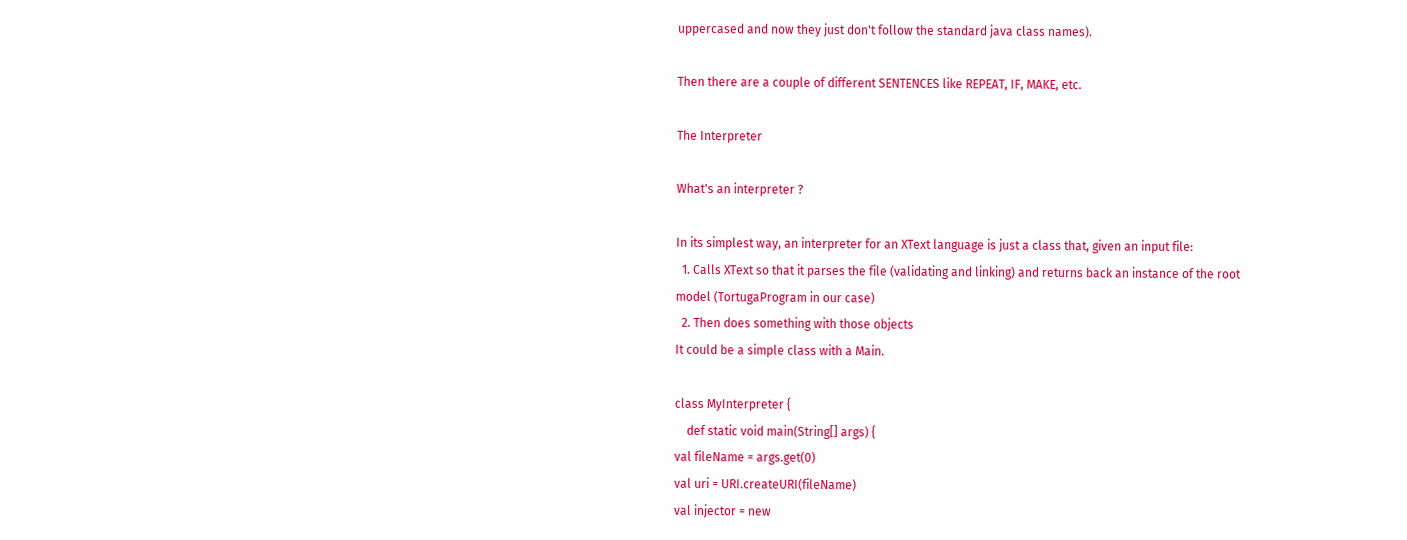uppercased and now they just don't follow the standard java class names).

Then there are a couple of different SENTENCES like REPEAT, IF, MAKE, etc.

The Interpreter

What's an interpreter ?

In its simplest way, an interpreter for an XText language is just a class that, given an input file:
  1. Calls XText so that it parses the file (validating and linking) and returns back an instance of the root model (TortugaProgram in our case)
  2. Then does something with those objects
It could be a simple class with a Main.

class MyInterpreter {
    def static void main(String[] args) {
val fileName = args.get(0)
val uri = URI.createURI(fileName)
val injector = new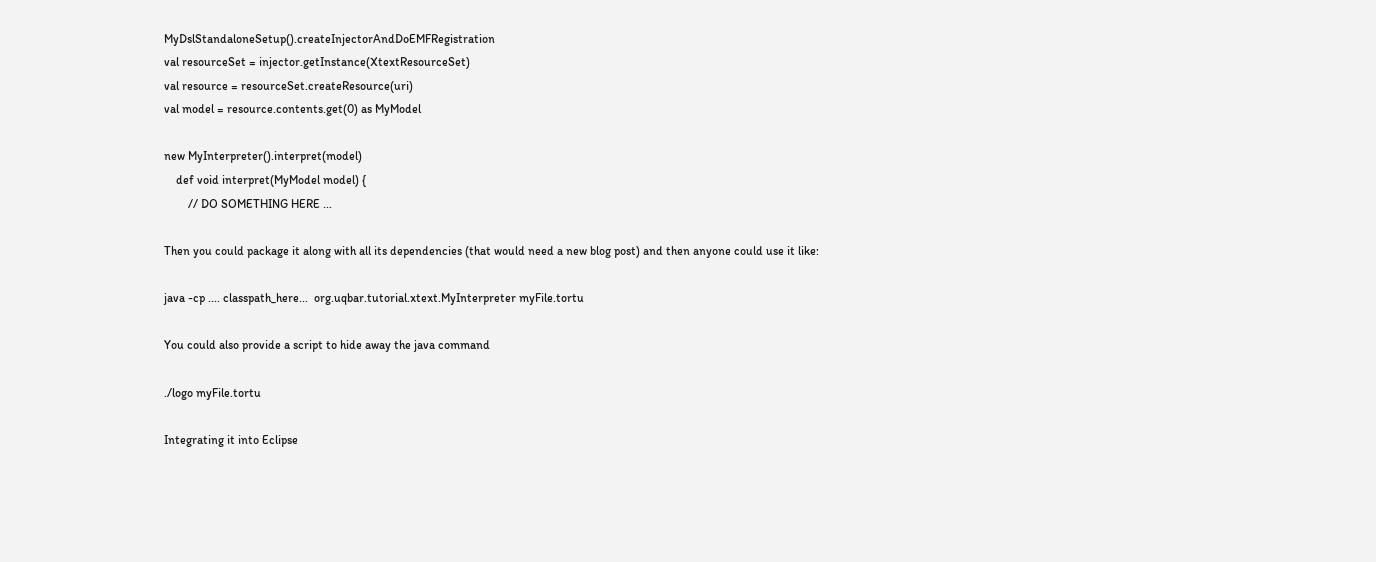MyDslStandaloneSetup().createInjectorAndDoEMFRegistration
val resourceSet = injector.getInstance(XtextResourceSet)
val resource = resourceSet.createResource(uri)
val model = resource.contents.get(0) as MyModel

new MyInterpreter().interpret(model)
    def void interpret(MyModel model) {
        // DO SOMETHING HERE ...

Then you could package it along with all its dependencies (that would need a new blog post) and then anyone could use it like:

java -cp .... classpath_here...  org.uqbar.tutorial.xtext.MyInterpreter myFile.tortu

You could also provide a script to hide away the java command

./logo myFile.tortu

Integrating it into Eclipse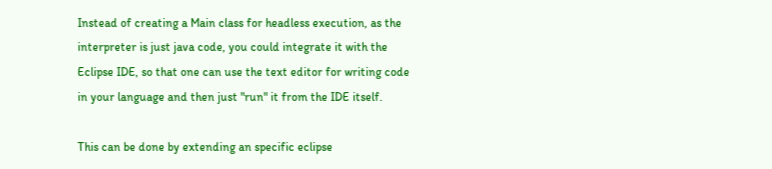Instead of creating a Main class for headless execution, as the interpreter is just java code, you could integrate it with the Eclipse IDE, so that one can use the text editor for writing code in your language and then just "run" it from the IDE itself.

This can be done by extending an specific eclipse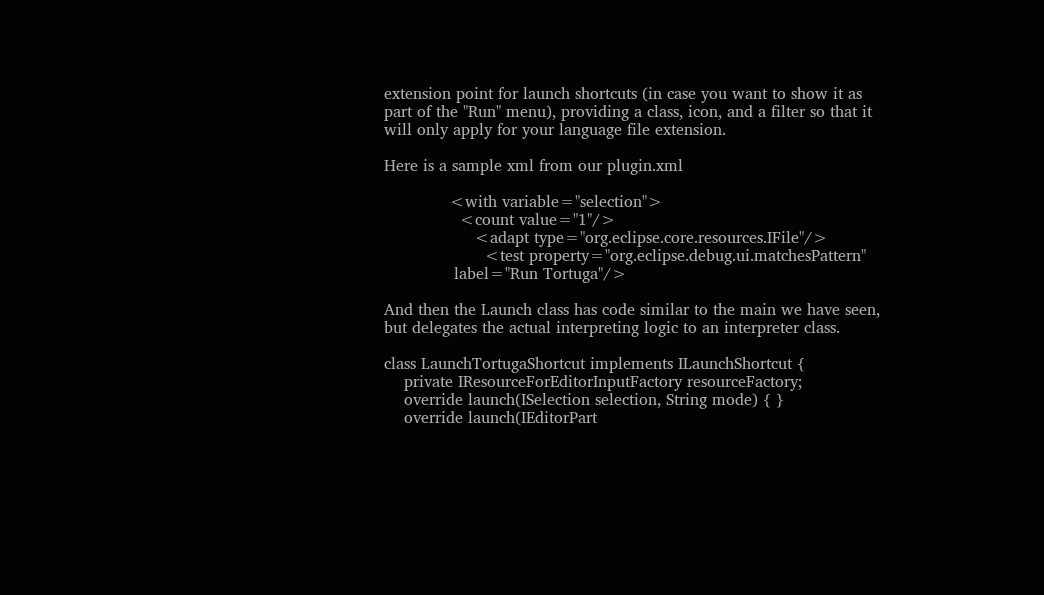extension point for launch shortcuts (in case you want to show it as part of the "Run" menu), providing a class, icon, and a filter so that it will only apply for your language file extension.

Here is a sample xml from our plugin.xml

             <with variable="selection">
               <count value="1"/>
                  <adapt type="org.eclipse.core.resources.IFile"/>
                    <test property="org.eclipse.debug.ui.matchesPattern"
              label="Run Tortuga"/>

And then the Launch class has code similar to the main we have seen, but delegates the actual interpreting logic to an interpreter class.

class LaunchTortugaShortcut implements ILaunchShortcut {
    private IResourceForEditorInputFactory resourceFactory;
    override launch(ISelection selection, String mode) { }
    override launch(IEditorPart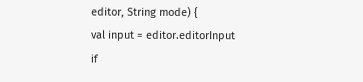editor, String mode) {
val input = editor.editorInput
if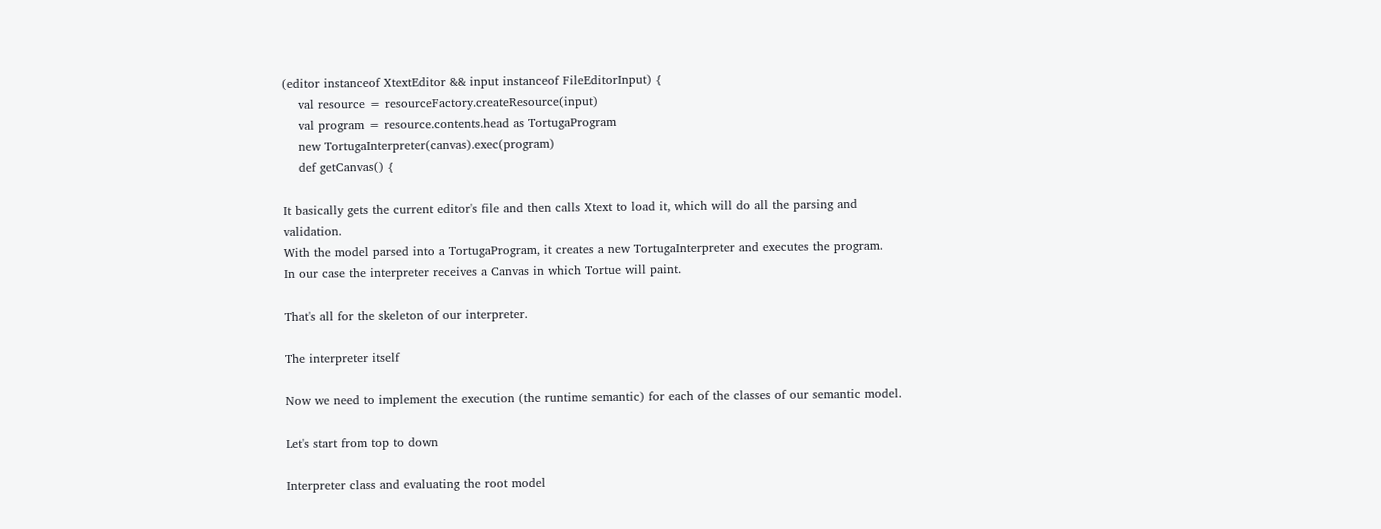(editor instanceof XtextEditor && input instanceof FileEditorInput) {
    val resource = resourceFactory.createResource(input)
    val program = resource.contents.head as TortugaProgram
    new TortugaInterpreter(canvas).exec(program)
    def getCanvas() {

It basically gets the current editor's file and then calls Xtext to load it, which will do all the parsing and validation.
With the model parsed into a TortugaProgram, it creates a new TortugaInterpreter and executes the program.
In our case the interpreter receives a Canvas in which Tortue will paint.

That's all for the skeleton of our interpreter.

The interpreter itself

Now we need to implement the execution (the runtime semantic) for each of the classes of our semantic model.

Let's start from top to down

Interpreter class and evaluating the root model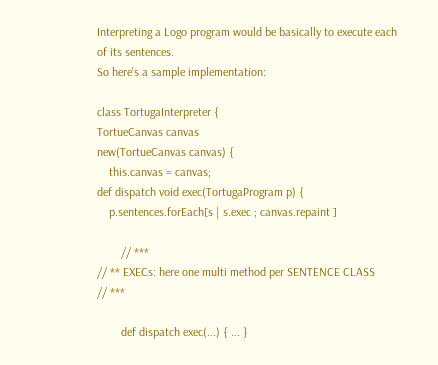Interpreting a Logo program would be basically to execute each of its sentences.
So here's a sample implementation:

class TortugaInterpreter {
TortueCanvas canvas
new(TortueCanvas canvas) {
    this.canvas = canvas;
def dispatch void exec(TortugaProgram p) {
    p.sentences.forEach[s | s.exec ; canvas.repaint ]

        // ***
// ** EXECs: here one multi method per SENTENCE CLASS
// ***

        def dispatch exec(...) { ... }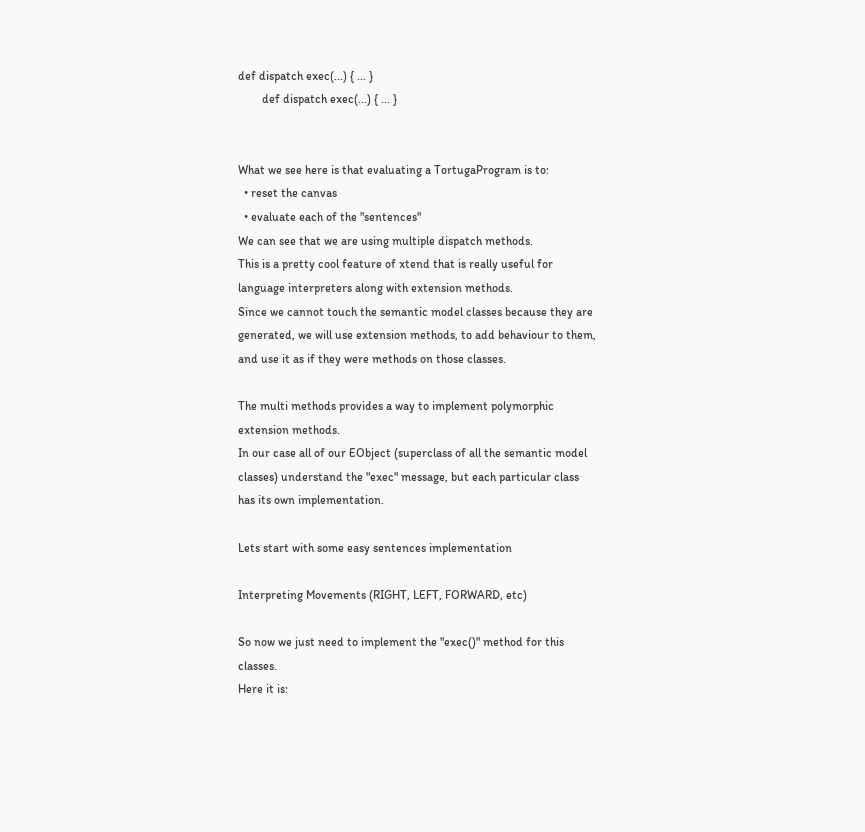def dispatch exec(...) { ... }
        def dispatch exec(...) { ... }


What we see here is that evaluating a TortugaProgram is to:
  • reset the canvas
  • evaluate each of the "sentences"
We can see that we are using multiple dispatch methods.
This is a pretty cool feature of xtend that is really useful for language interpreters along with extension methods.
Since we cannot touch the semantic model classes because they are generated, we will use extension methods, to add behaviour to them, and use it as if they were methods on those classes.

The multi methods provides a way to implement polymorphic extension methods.
In our case all of our EObject (superclass of all the semantic model classes) understand the "exec" message, but each particular class has its own implementation.

Lets start with some easy sentences implementation

Interpreting Movements (RIGHT, LEFT, FORWARD, etc)

So now we just need to implement the "exec()" method for this classes.
Here it is: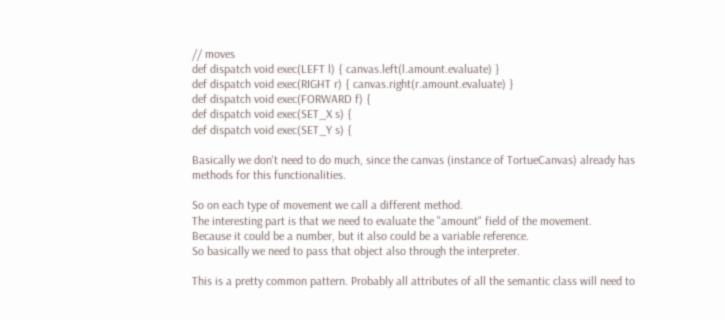// moves
def dispatch void exec(LEFT l) { canvas.left(l.amount.evaluate) }
def dispatch void exec(RIGHT r) { canvas.right(r.amount.evaluate) }
def dispatch void exec(FORWARD f) {
def dispatch void exec(SET_X s) {
def dispatch void exec(SET_Y s) {

Basically we don't need to do much, since the canvas (instance of TortueCanvas) already has methods for this functionalities.

So on each type of movement we call a different method.
The interesting part is that we need to evaluate the "amount" field of the movement.
Because it could be a number, but it also could be a variable reference.
So basically we need to pass that object also through the interpreter.

This is a pretty common pattern. Probably all attributes of all the semantic class will need to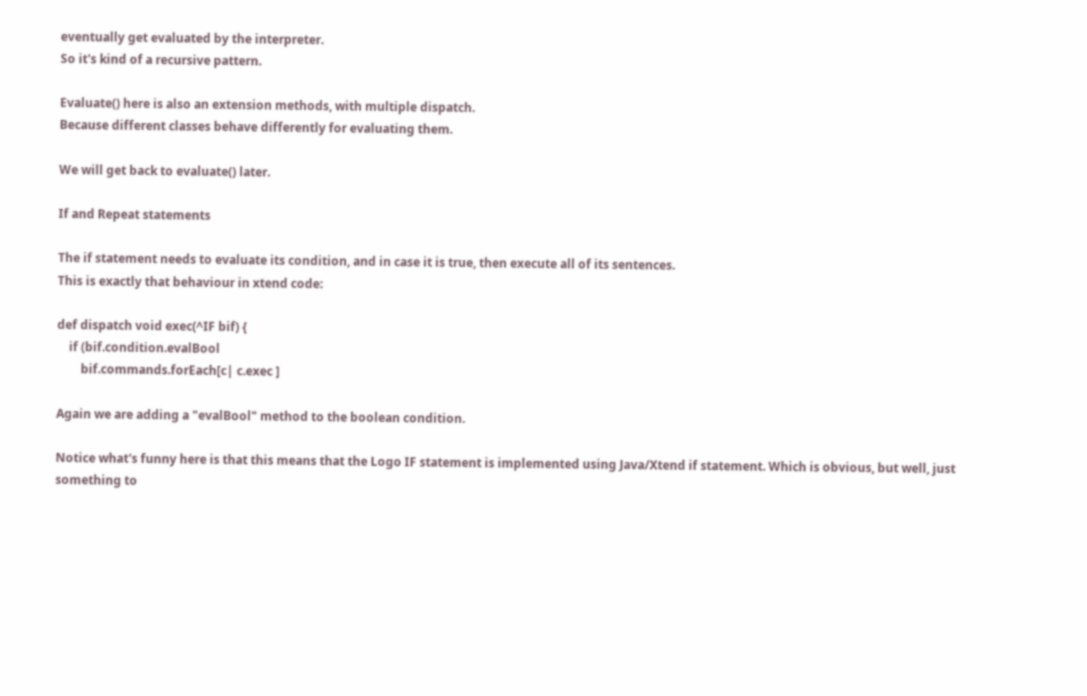eventually get evaluated by the interpreter.
So it's kind of a recursive pattern.

Evaluate() here is also an extension methods, with multiple dispatch.
Because different classes behave differently for evaluating them.

We will get back to evaluate() later.

If and Repeat statements

The if statement needs to evaluate its condition, and in case it is true, then execute all of its sentences.
This is exactly that behaviour in xtend code:

def dispatch void exec(^IF bif) {
    if (bif.condition.evalBool
        bif.commands.forEach[c| c.exec ]

Again we are adding a "evalBool" method to the boolean condition.

Notice what's funny here is that this means that the Logo IF statement is implemented using Java/Xtend if statement. Which is obvious, but well, just something to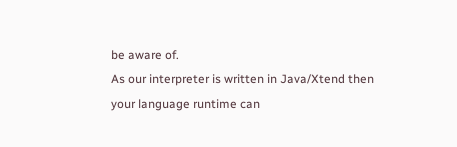be aware of.
As our interpreter is written in Java/Xtend then your language runtime can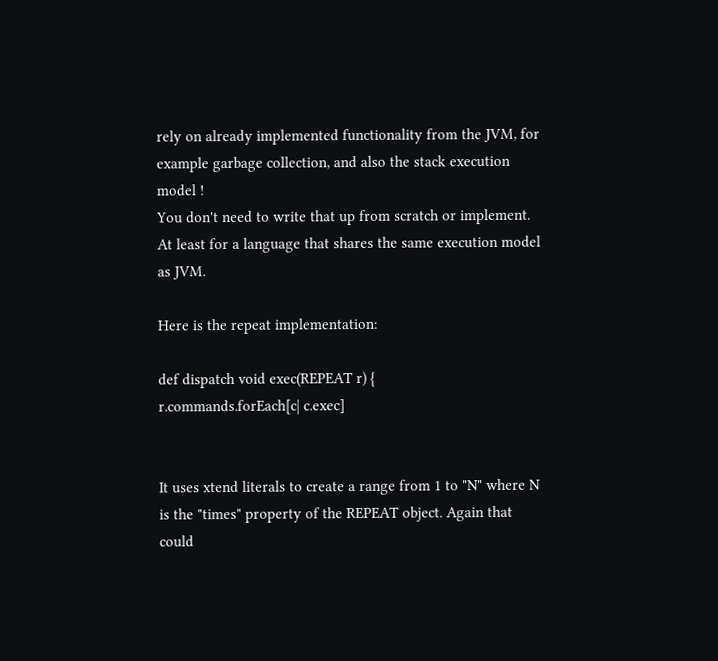rely on already implemented functionality from the JVM, for example garbage collection, and also the stack execution model !
You don't need to write that up from scratch or implement.
At least for a language that shares the same execution model as JVM.

Here is the repeat implementation:

def dispatch void exec(REPEAT r) {
r.commands.forEach[c| c.exec]


It uses xtend literals to create a range from 1 to "N" where N is the "times" property of the REPEAT object. Again that could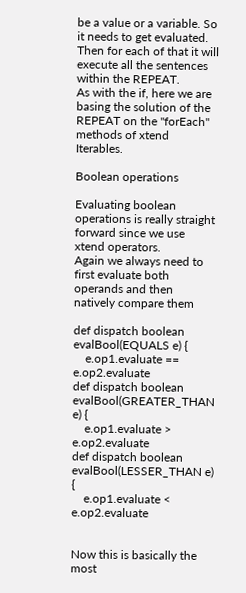be a value or a variable. So it needs to get evaluated.
Then for each of that it will execute all the sentences within the REPEAT.
As with the if, here we are basing the solution of the REPEAT on the "forEach" methods of xtend Iterables.

Boolean operations

Evaluating boolean operations is really straight forward since we use xtend operators.
Again we always need to first evaluate both operands and then natively compare them

def dispatch boolean evalBool(EQUALS e) {
    e.op1.evaluate == e.op2.evaluate
def dispatch boolean evalBool(GREATER_THAN e) {
    e.op1.evaluate > e.op2.evaluate
def dispatch boolean evalBool(LESSER_THAN e) {
    e.op1.evaluate < e.op2.evaluate


Now this is basically the most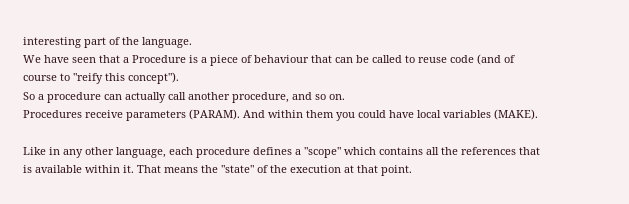interesting part of the language.
We have seen that a Procedure is a piece of behaviour that can be called to reuse code (and of course to "reify this concept").
So a procedure can actually call another procedure, and so on.
Procedures receive parameters (PARAM). And within them you could have local variables (MAKE).

Like in any other language, each procedure defines a "scope" which contains all the references that is available within it. That means the "state" of the execution at that point.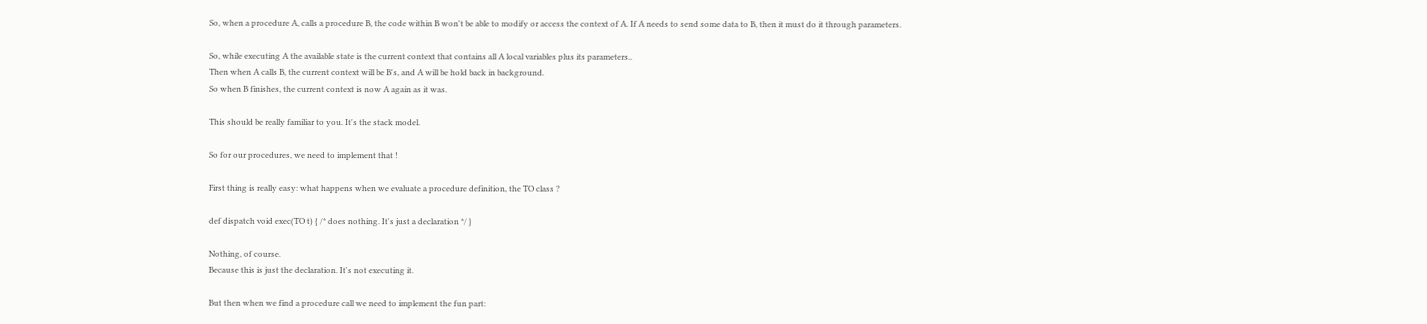So, when a procedure A, calls a procedure B, the code within B won't be able to modify or access the context of A. If A needs to send some data to B, then it must do it through parameters.

So, while executing A the available state is the current context that contains all A local variables plus its parameters..
Then when A calls B, the current context will be B's, and A will be hold back in background.
So when B finishes, the current context is now A again as it was.

This should be really familiar to you. It's the stack model.

So for our procedures, we need to implement that !

First thing is really easy: what happens when we evaluate a procedure definition, the TO class ?

def dispatch void exec(TO t) { /* does nothing. It's just a declaration */ }

Nothing, of course.
Because this is just the declaration. It's not executing it.

But then when we find a procedure call we need to implement the fun part: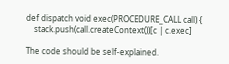def dispatch void exec(PROCEDURE_CALL call) {
    stack.push(call.createContext())[c | c.exec]

The code should be self-explained.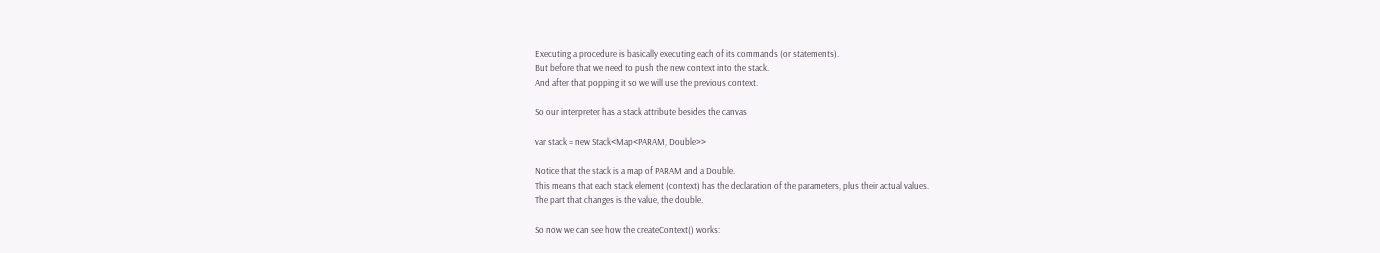Executing a procedure is basically executing each of its commands (or statements).
But before that we need to push the new context into the stack.
And after that popping it so we will use the previous context.

So our interpreter has a stack attribute besides the canvas

var stack = new Stack<Map<PARAM, Double>>

Notice that the stack is a map of PARAM and a Double.
This means that each stack element (context) has the declaration of the parameters, plus their actual values.
The part that changes is the value, the double.

So now we can see how the createContext() works: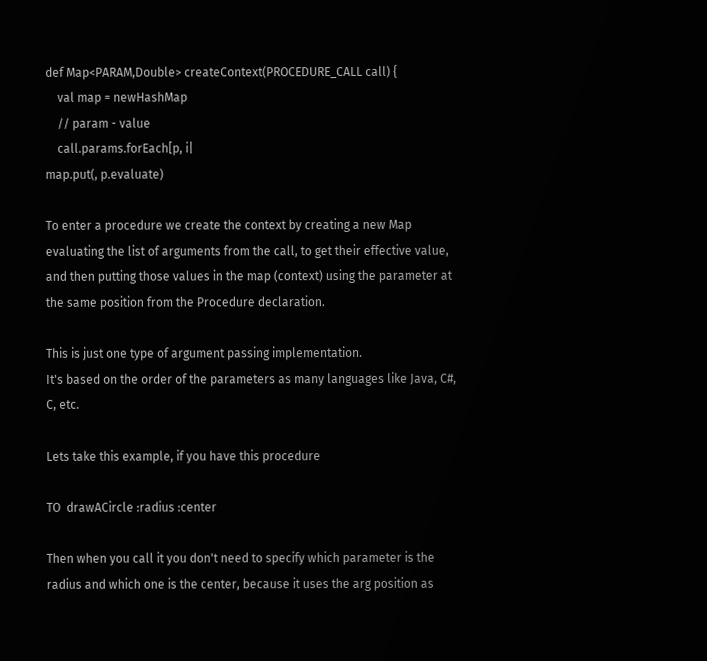def Map<PARAM,Double> createContext(PROCEDURE_CALL call) {
    val map = newHashMap
    // param - value
    call.params.forEach[p, i|
map.put(, p.evaluate)

To enter a procedure we create the context by creating a new Map evaluating the list of arguments from the call, to get their effective value, and then putting those values in the map (context) using the parameter at the same position from the Procedure declaration.

This is just one type of argument passing implementation.
It's based on the order of the parameters as many languages like Java, C#, C, etc.

Lets take this example, if you have this procedure

TO  drawACircle :radius :center

Then when you call it you don't need to specify which parameter is the radius and which one is the center, because it uses the arg position as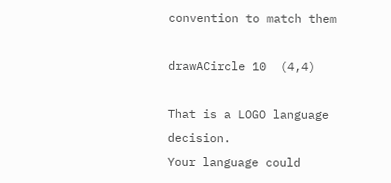convention to match them

drawACircle 10  (4,4)

That is a LOGO language decision.
Your language could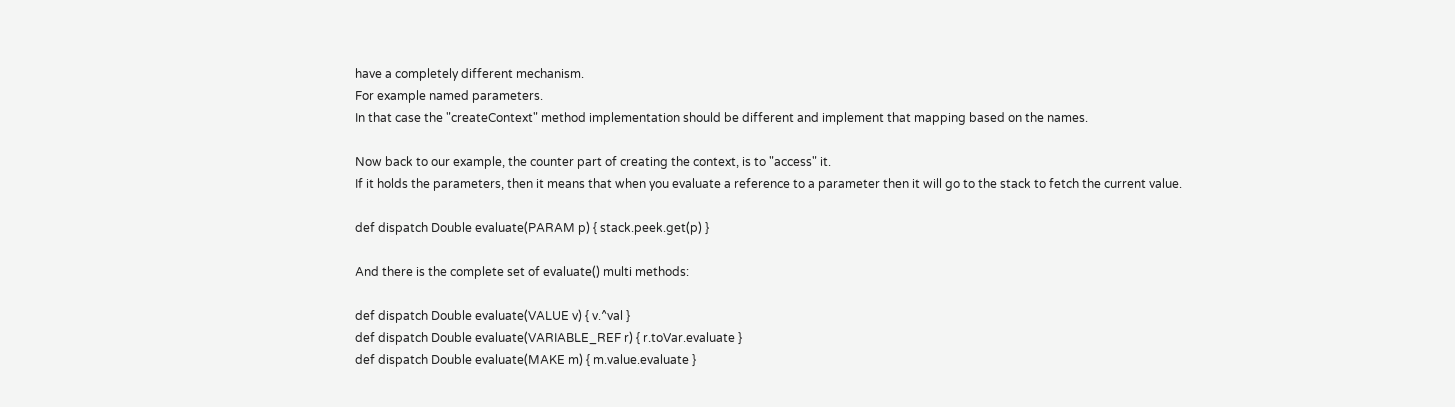have a completely different mechanism.
For example named parameters.
In that case the "createContext" method implementation should be different and implement that mapping based on the names.

Now back to our example, the counter part of creating the context, is to "access" it.
If it holds the parameters, then it means that when you evaluate a reference to a parameter then it will go to the stack to fetch the current value.

def dispatch Double evaluate(PARAM p) { stack.peek.get(p) }

And there is the complete set of evaluate() multi methods:

def dispatch Double evaluate(VALUE v) { v.^val }
def dispatch Double evaluate(VARIABLE_REF r) { r.toVar.evaluate }
def dispatch Double evaluate(MAKE m) { m.value.evaluate }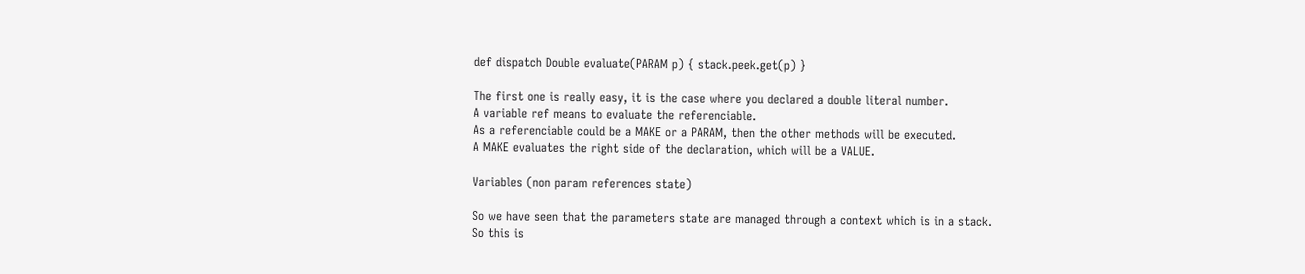def dispatch Double evaluate(PARAM p) { stack.peek.get(p) }

The first one is really easy, it is the case where you declared a double literal number.
A variable ref means to evaluate the referenciable.
As a referenciable could be a MAKE or a PARAM, then the other methods will be executed.
A MAKE evaluates the right side of the declaration, which will be a VALUE.

Variables (non param references state)

So we have seen that the parameters state are managed through a context which is in a stack.
So this is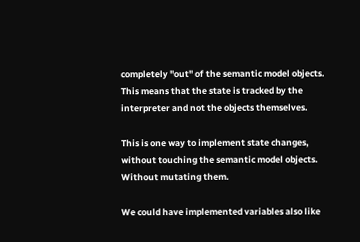completely "out" of the semantic model objects. This means that the state is tracked by the interpreter and not the objects themselves.

This is one way to implement state changes, without touching the semantic model objects. Without mutating them.

We could have implemented variables also like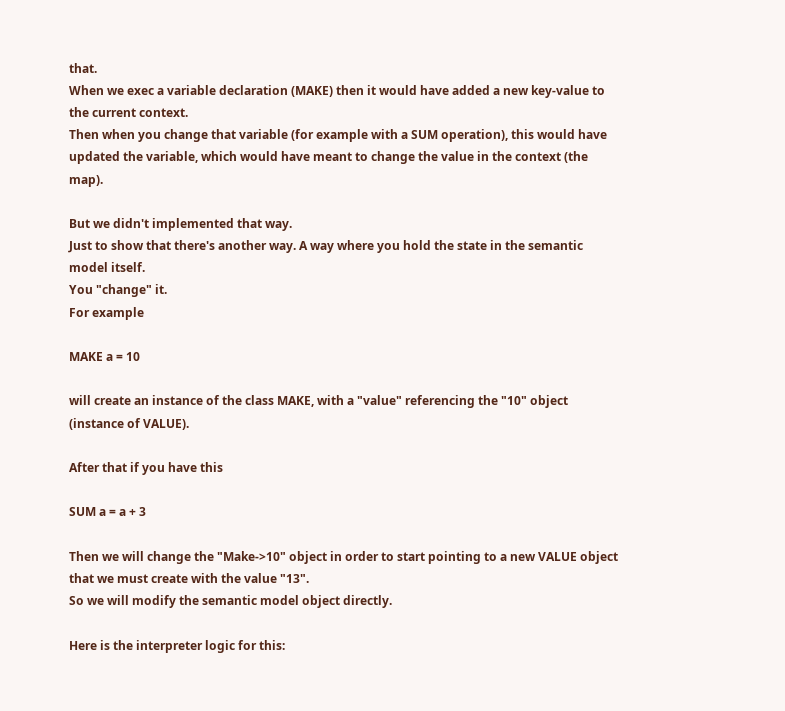that.
When we exec a variable declaration (MAKE) then it would have added a new key-value to the current context.
Then when you change that variable (for example with a SUM operation), this would have updated the variable, which would have meant to change the value in the context (the map).

But we didn't implemented that way.
Just to show that there's another way. A way where you hold the state in the semantic model itself.
You "change" it.
For example

MAKE a = 10

will create an instance of the class MAKE, with a "value" referencing the "10" object (instance of VALUE).

After that if you have this

SUM a = a + 3

Then we will change the "Make->10" object in order to start pointing to a new VALUE object that we must create with the value "13".
So we will modify the semantic model object directly.

Here is the interpreter logic for this: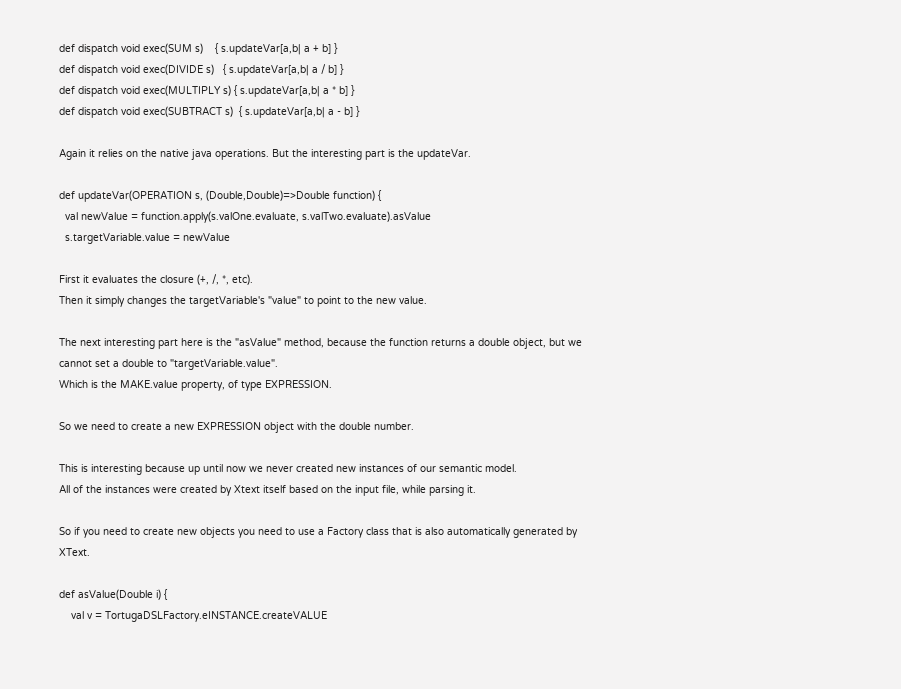def dispatch void exec(SUM s)    { s.updateVar[a,b| a + b] }
def dispatch void exec(DIVIDE s)   { s.updateVar[a,b| a / b] }
def dispatch void exec(MULTIPLY s) { s.updateVar[a,b| a * b] }
def dispatch void exec(SUBTRACT s)  { s.updateVar[a,b| a - b] }

Again it relies on the native java operations. But the interesting part is the updateVar.

def updateVar(OPERATION s, (Double,Double)=>Double function) {
  val newValue = function.apply(s.valOne.evaluate, s.valTwo.evaluate).asValue
  s.targetVariable.value = newValue

First it evaluates the closure (+, /, *, etc).
Then it simply changes the targetVariable's "value" to point to the new value.

The next interesting part here is the "asValue" method, because the function returns a double object, but we cannot set a double to "targetVariable.value".
Which is the MAKE.value property, of type EXPRESSION.

So we need to create a new EXPRESSION object with the double number.

This is interesting because up until now we never created new instances of our semantic model.
All of the instances were created by Xtext itself based on the input file, while parsing it.

So if you need to create new objects you need to use a Factory class that is also automatically generated by XText.

def asValue(Double i) {
    val v = TortugaDSLFactory.eINSTANCE.createVALUE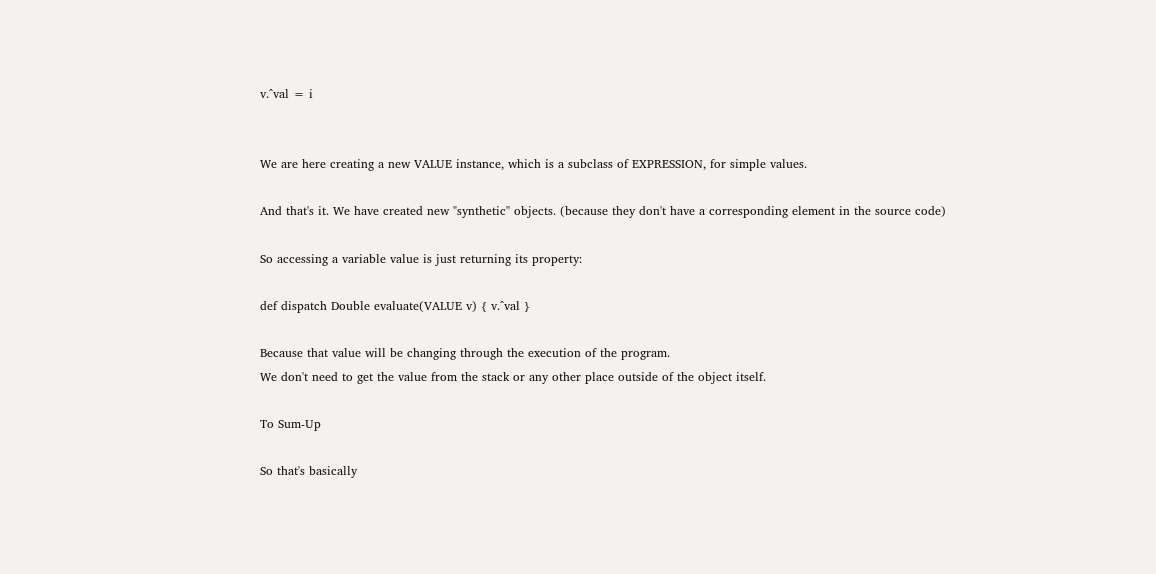v.^val = i


We are here creating a new VALUE instance, which is a subclass of EXPRESSION, for simple values.

And that's it. We have created new "synthetic" objects. (because they don't have a corresponding element in the source code)

So accessing a variable value is just returning its property:

def dispatch Double evaluate(VALUE v) { v.^val }

Because that value will be changing through the execution of the program.
We don't need to get the value from the stack or any other place outside of the object itself.

To Sum-Up

So that's basically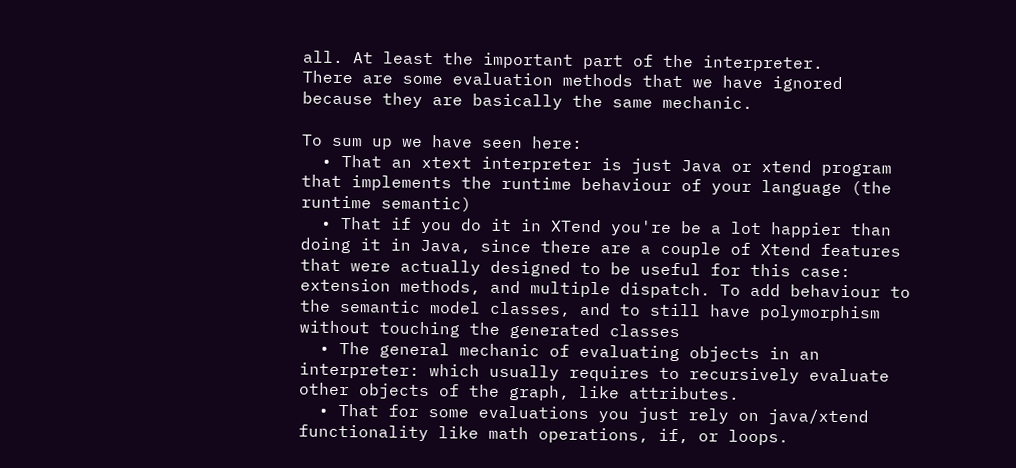all. At least the important part of the interpreter.
There are some evaluation methods that we have ignored because they are basically the same mechanic.

To sum up we have seen here:
  • That an xtext interpreter is just Java or xtend program that implements the runtime behaviour of your language (the runtime semantic)
  • That if you do it in XTend you're be a lot happier than doing it in Java, since there are a couple of Xtend features that were actually designed to be useful for this case: extension methods, and multiple dispatch. To add behaviour to the semantic model classes, and to still have polymorphism without touching the generated classes
  • The general mechanic of evaluating objects in an interpreter: which usually requires to recursively evaluate other objects of the graph, like attributes.
  • That for some evaluations you just rely on java/xtend functionality like math operations, if, or loops.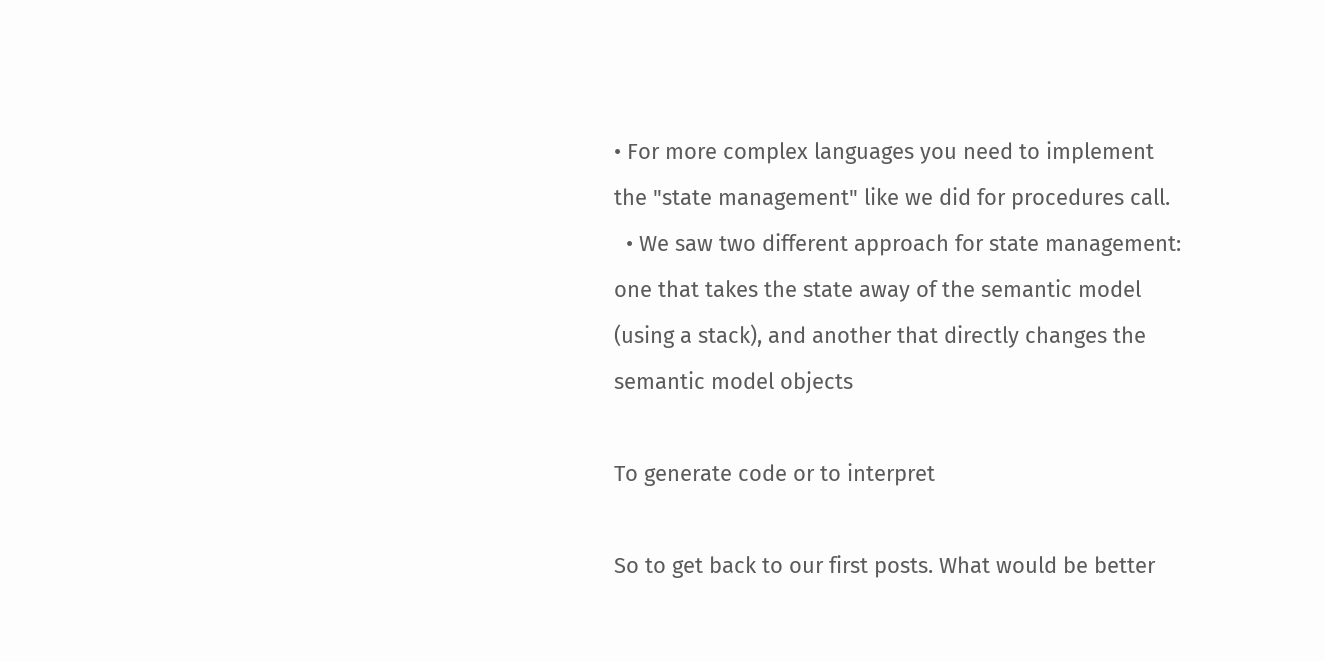• For more complex languages you need to implement the "state management" like we did for procedures call.
  • We saw two different approach for state management: one that takes the state away of the semantic model (using a stack), and another that directly changes the semantic model objects

To generate code or to interpret

So to get back to our first posts. What would be better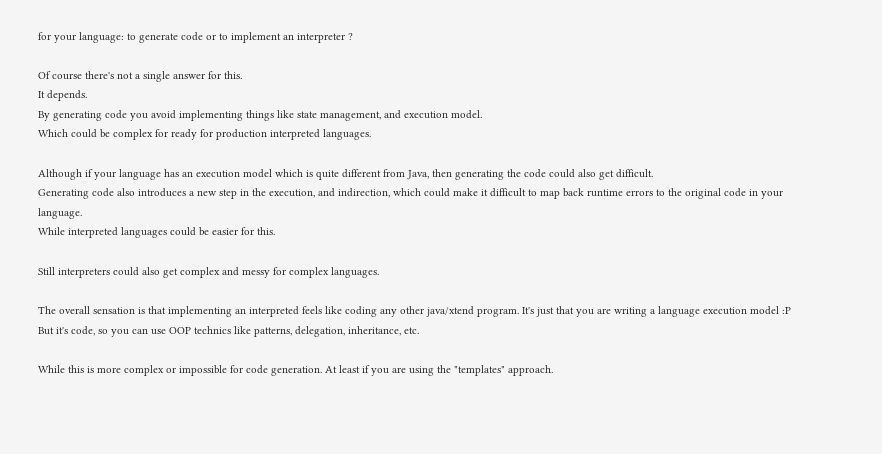for your language: to generate code or to implement an interpreter ?

Of course there's not a single answer for this.
It depends.
By generating code you avoid implementing things like state management, and execution model.
Which could be complex for ready for production interpreted languages.

Although if your language has an execution model which is quite different from Java, then generating the code could also get difficult.
Generating code also introduces a new step in the execution, and indirection, which could make it difficult to map back runtime errors to the original code in your language.
While interpreted languages could be easier for this.

Still interpreters could also get complex and messy for complex languages.

The overall sensation is that implementing an interpreted feels like coding any other java/xtend program. It's just that you are writing a language execution model :P
But it's code, so you can use OOP technics like patterns, delegation, inheritance, etc.

While this is more complex or impossible for code generation. At least if you are using the "templates" approach.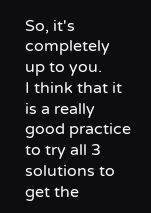So, it's completely up to you.
I think that it is a really good practice to try all 3 solutions to get the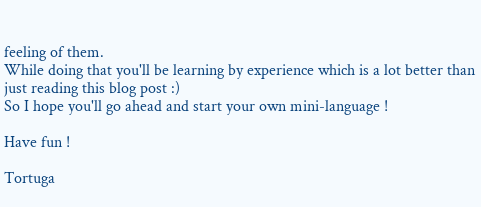feeling of them.
While doing that you'll be learning by experience which is a lot better than just reading this blog post :)
So I hope you'll go ahead and start your own mini-language !

Have fun !

Tortuga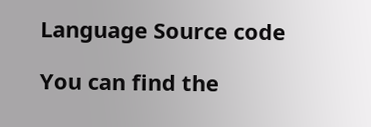Language Source code

You can find the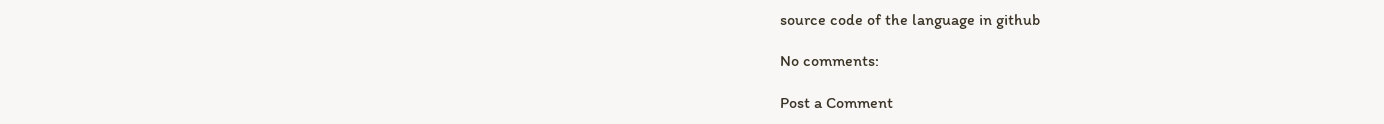source code of the language in github

No comments:

Post a Comment